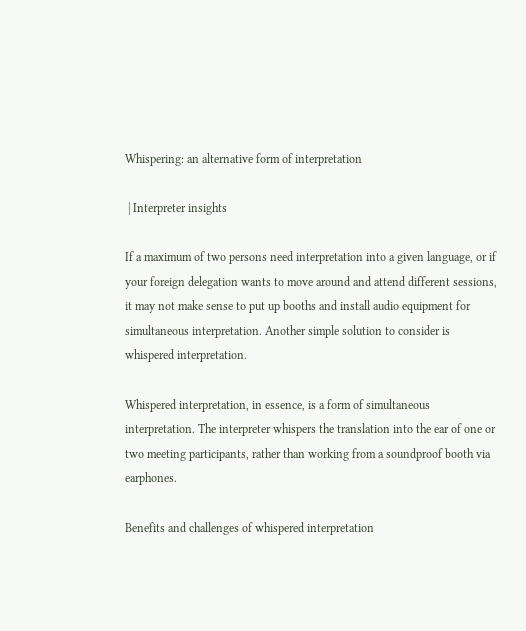Whispering: an alternative form of interpretation

 | Interpreter insights

If a maximum of two persons need interpretation into a given language, or if your foreign delegation wants to move around and attend different sessions, it may not make sense to put up booths and install audio equipment for simultaneous interpretation. Another simple solution to consider is whispered interpretation.

Whispered interpretation, in essence, is a form of simultaneous interpretation. The interpreter whispers the translation into the ear of one or two meeting participants, rather than working from a soundproof booth via earphones.

Benefits and challenges of whispered interpretation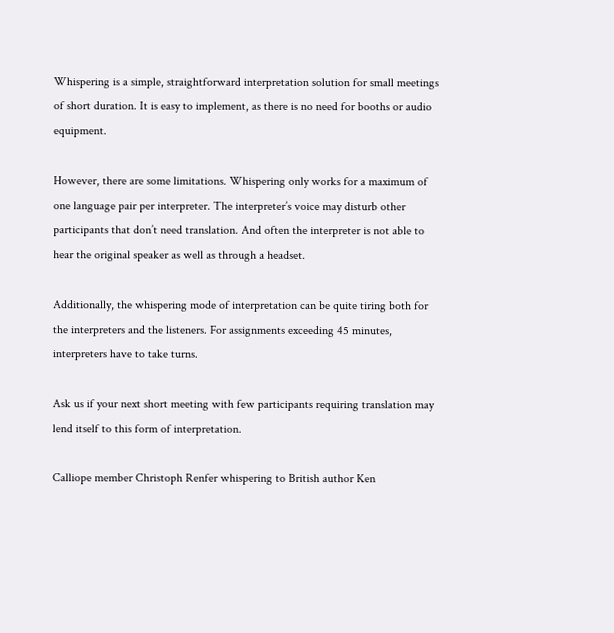Whispering is a simple, straightforward interpretation solution for small meetings of short duration. It is easy to implement, as there is no need for booths or audio equipment.

However, there are some limitations. Whispering only works for a maximum of one language pair per interpreter. The interpreter’s voice may disturb other participants that don’t need translation. And often the interpreter is not able to hear the original speaker as well as through a headset.

Additionally, the whispering mode of interpretation can be quite tiring both for the interpreters and the listeners. For assignments exceeding 45 minutes, interpreters have to take turns.

Ask us if your next short meeting with few participants requiring translation may lend itself to this form of interpretation.

Calliope member Christoph Renfer whispering to British author Ken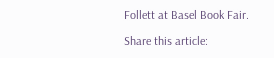Follett at Basel Book Fair.

Share this article: